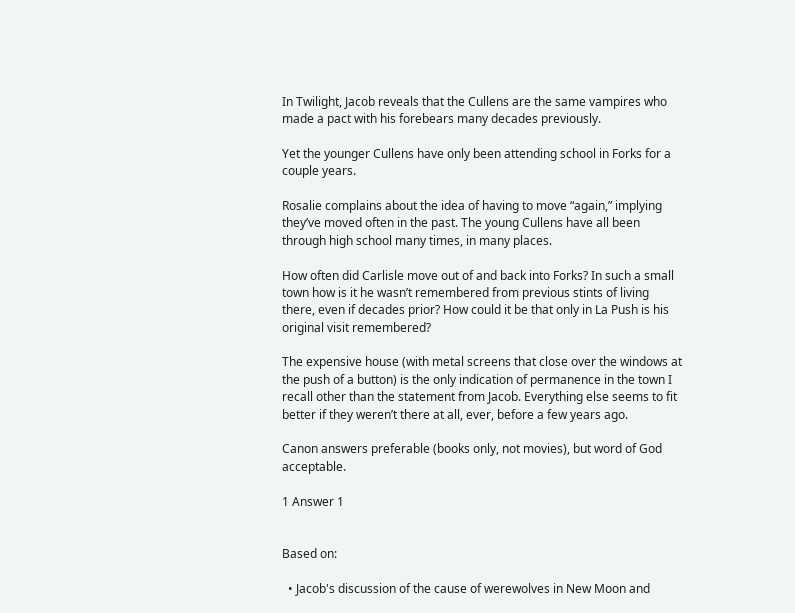In Twilight, Jacob reveals that the Cullens are the same vampires who made a pact with his forebears many decades previously.

Yet the younger Cullens have only been attending school in Forks for a couple years.

Rosalie complains about the idea of having to move “again,” implying they’ve moved often in the past. The young Cullens have all been through high school many times, in many places.

How often did Carlisle move out of and back into Forks? In such a small town how is it he wasn’t remembered from previous stints of living there, even if decades prior? How could it be that only in La Push is his original visit remembered?

The expensive house (with metal screens that close over the windows at the push of a button) is the only indication of permanence in the town I recall other than the statement from Jacob. Everything else seems to fit better if they weren’t there at all, ever, before a few years ago.

Canon answers preferable (books only, not movies), but word of God acceptable.

1 Answer 1


Based on:

  • Jacob's discussion of the cause of werewolves in New Moon and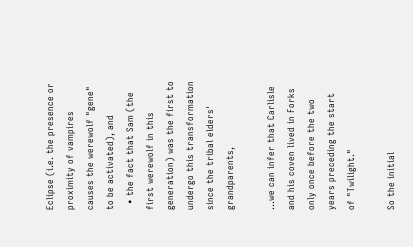Eclipse (i.e. the presence or proximity of vampires causes the werewolf "gene" to be activated), and
  • the fact that Sam (the first werewolf in this generation) was the first to undergo this transformation since the tribal elders' grandparents,

...we can infer that Carlisle and his coven lived in Forks only once before the two years preceding the start of "Twilight."

So the initial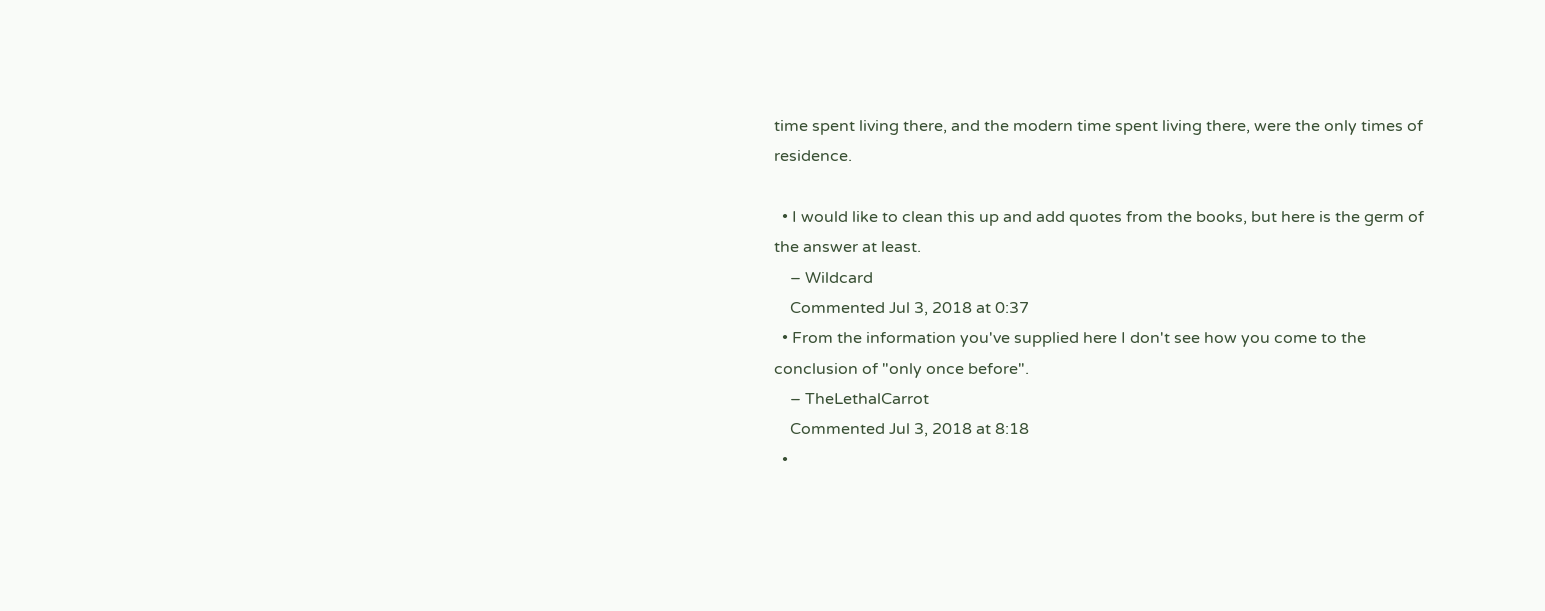time spent living there, and the modern time spent living there, were the only times of residence.

  • I would like to clean this up and add quotes from the books, but here is the germ of the answer at least.
    – Wildcard
    Commented Jul 3, 2018 at 0:37
  • From the information you've supplied here I don't see how you come to the conclusion of "only once before".
    – TheLethalCarrot
    Commented Jul 3, 2018 at 8:18
  •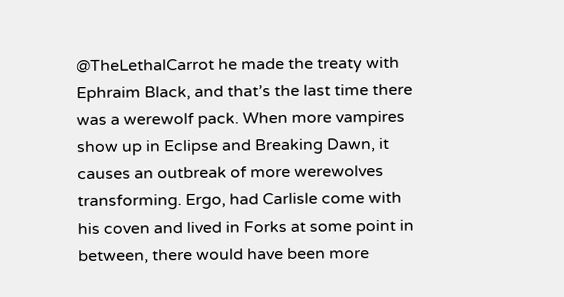@TheLethalCarrot he made the treaty with Ephraim Black, and that’s the last time there was a werewolf pack. When more vampires show up in Eclipse and Breaking Dawn, it causes an outbreak of more werewolves transforming. Ergo, had Carlisle come with his coven and lived in Forks at some point in between, there would have been more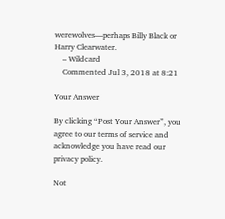werewolves—perhaps Billy Black or Harry Clearwater.
    – Wildcard
    Commented Jul 3, 2018 at 8:21

Your Answer

By clicking “Post Your Answer”, you agree to our terms of service and acknowledge you have read our privacy policy.

Not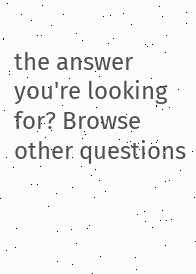the answer you're looking for? Browse other questions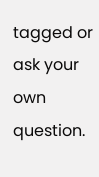tagged or ask your own question.